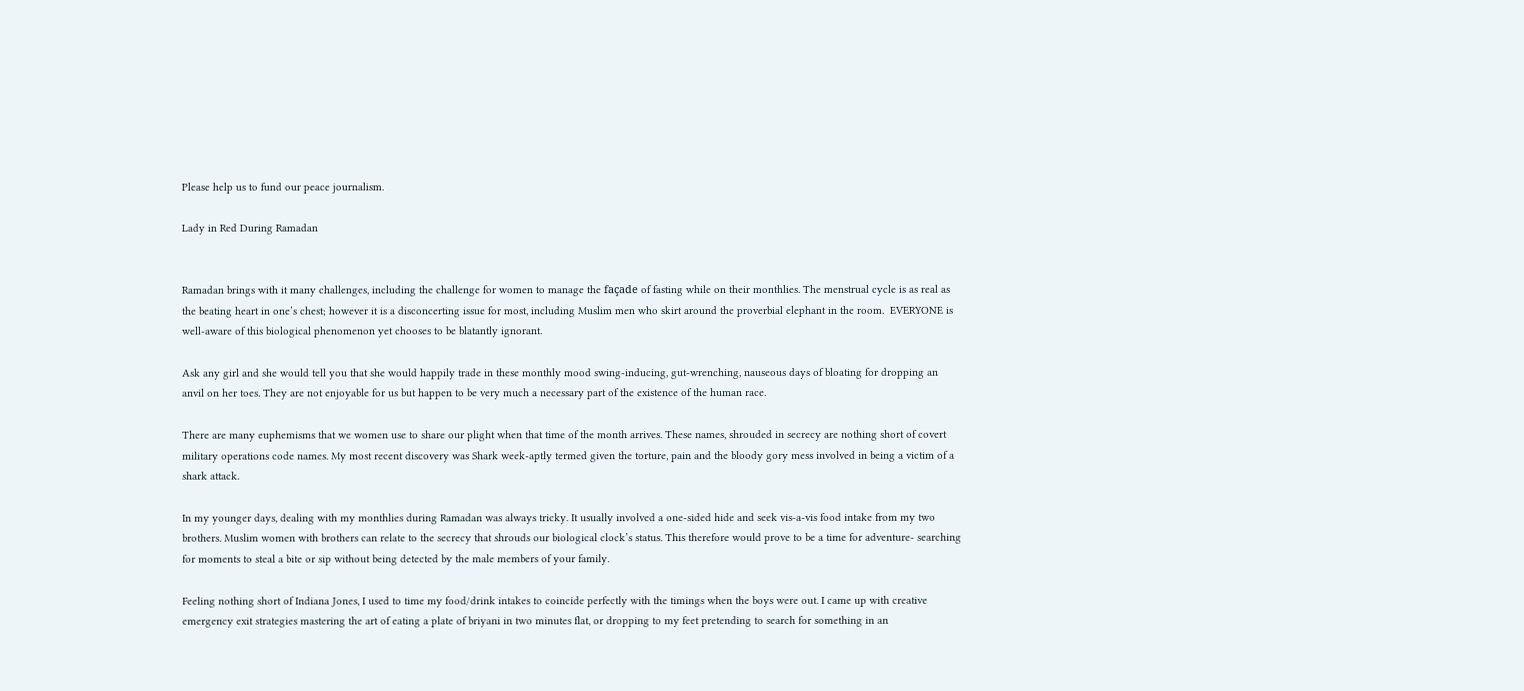Please help us to fund our peace journalism.

Lady in Red During Ramadan


Ramadan brings with it many challenges, including the challenge for women to manage the façade of fasting while on their monthlies. The menstrual cycle is as real as the beating heart in one’s chest; however it is a disconcerting issue for most, including Muslim men who skirt around the proverbial elephant in the room.  EVERYONE is well-aware of this biological phenomenon yet chooses to be blatantly ignorant.

Ask any girl and she would tell you that she would happily trade in these monthly mood swing-inducing, gut-wrenching, nauseous days of bloating for dropping an anvil on her toes. They are not enjoyable for us but happen to be very much a necessary part of the existence of the human race.

There are many euphemisms that we women use to share our plight when that time of the month arrives. These names, shrouded in secrecy are nothing short of covert military operations code names. My most recent discovery was Shark week-aptly termed given the torture, pain and the bloody gory mess involved in being a victim of a shark attack.

In my younger days, dealing with my monthlies during Ramadan was always tricky. It usually involved a one-sided hide and seek vis-a-vis food intake from my two brothers. Muslim women with brothers can relate to the secrecy that shrouds our biological clock’s status. This therefore would prove to be a time for adventure- searching for moments to steal a bite or sip without being detected by the male members of your family.

Feeling nothing short of Indiana Jones, I used to time my food/drink intakes to coincide perfectly with the timings when the boys were out. I came up with creative emergency exit strategies mastering the art of eating a plate of briyani in two minutes flat, or dropping to my feet pretending to search for something in an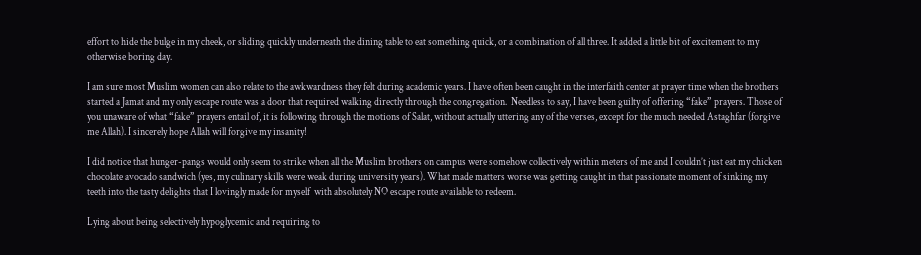effort to hide the bulge in my cheek, or sliding quickly underneath the dining table to eat something quick, or a combination of all three. It added a little bit of excitement to my otherwise boring day.

I am sure most Muslim women can also relate to the awkwardness they felt during academic years. I have often been caught in the interfaith center at prayer time when the brothers started a Jamat and my only escape route was a door that required walking directly through the congregation.  Needless to say, I have been guilty of offering “fake” prayers. Those of you unaware of what “fake” prayers entail of, it is following through the motions of Salat, without actually uttering any of the verses, except for the much needed Astaghfar (forgive me Allah). I sincerely hope Allah will forgive my insanity!

I did notice that hunger-pangs would only seem to strike when all the Muslim brothers on campus were somehow collectively within meters of me and I couldn’t just eat my chicken chocolate avocado sandwich (yes, my culinary skills were weak during university years). What made matters worse was getting caught in that passionate moment of sinking my teeth into the tasty delights that I lovingly made for myself  with absolutely NO escape route available to redeem.

Lying about being selectively hypoglycemic and requiring to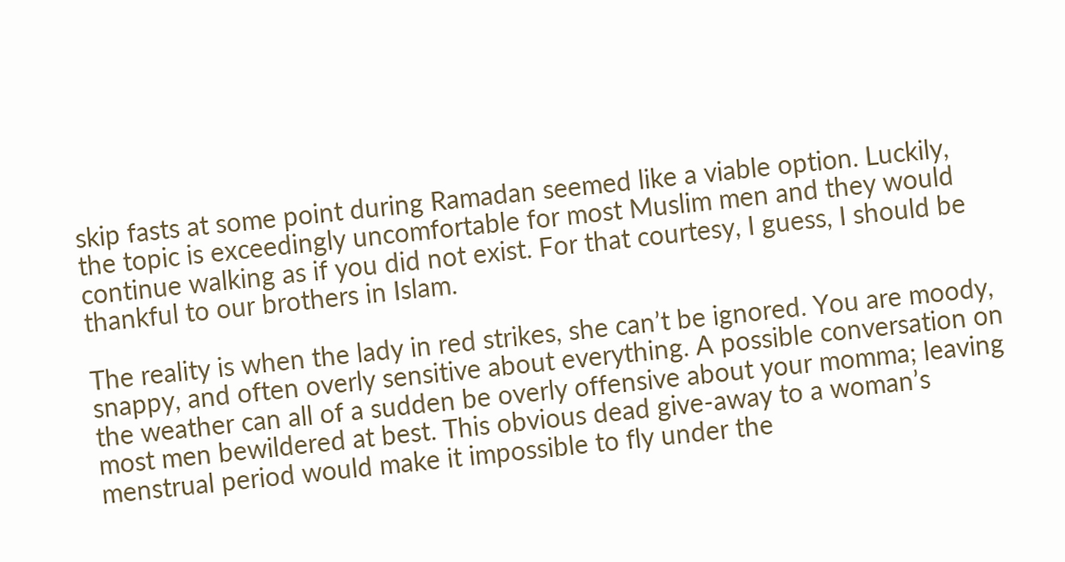skip fasts at some point during Ramadan seemed like a viable option. Luckily, the topic is exceedingly uncomfortable for most Muslim men and they would continue walking as if you did not exist. For that courtesy, I guess, I should be thankful to our brothers in Islam.

The reality is when the lady in red strikes, she can’t be ignored. You are moody, snappy, and often overly sensitive about everything. A possible conversation on the weather can all of a sudden be overly offensive about your momma; leaving most men bewildered at best. This obvious dead give-away to a woman’s menstrual period would make it impossible to fly under the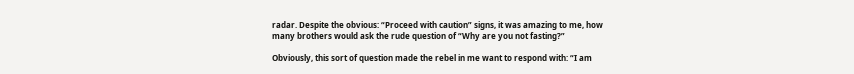radar. Despite the obvious: “Proceed with caution” signs, it was amazing to me, how many brothers would ask the rude question of “Why are you not fasting?”

Obviously, this sort of question made the rebel in me want to respond with: “I am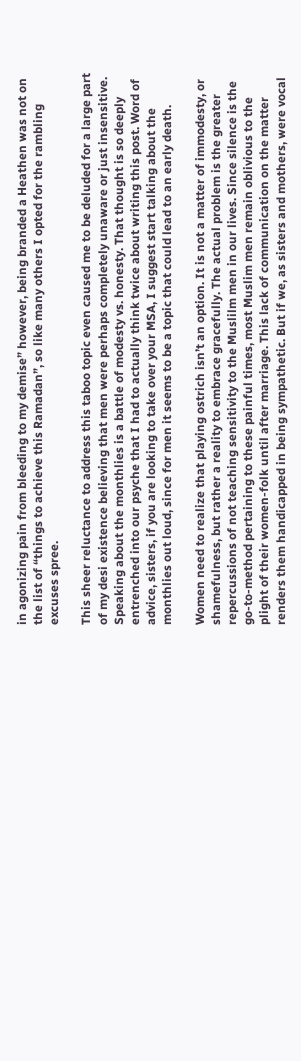in agonizing pain from bleeding to my demise” however, being branded a Heathen was not on the list of “things to achieve this Ramadan”, so like many others I opted for the rambling excuses spree.

This sheer reluctance to address this taboo topic even caused me to be deluded for a large part of my desi existence believing that men were perhaps completely unaware or just insensitive. Speaking about the monthlies is a battle of modesty vs. honesty. That thought is so deeply entrenched into our psyche that I had to actually think twice about writing this post. Word of advice, sisters, if you are looking to take over your MSA, I suggest start talking about the monthlies out loud, since for men it seems to be a topic that could lead to an early death.

Women need to realize that playing ostrich isn’t an option. It is not a matter of immodesty, or shamefulness, but rather a reality to embrace gracefully. The actual problem is the greater repercussions of not teaching sensitivity to the Muslilm men in our lives. Since silence is the go-to-method pertaining to these painful times, most Muslim men remain oblivious to the plight of their women-folk until after marriage. This lack of communication on the matter renders them handicapped in being sympathetic. But if we, as sisters and mothers, were vocal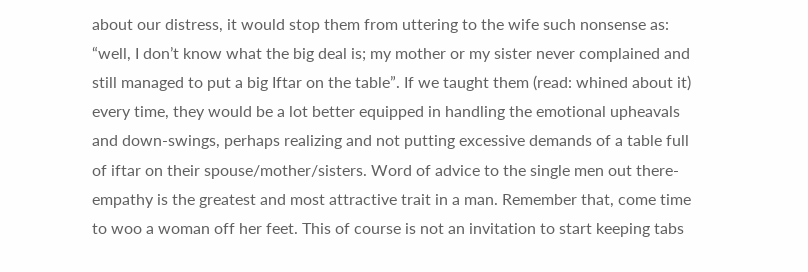about our distress, it would stop them from uttering to the wife such nonsense as: “well, I don’t know what the big deal is; my mother or my sister never complained and still managed to put a big Iftar on the table”. If we taught them (read: whined about it) every time, they would be a lot better equipped in handling the emotional upheavals and down-swings, perhaps realizing and not putting excessive demands of a table full of iftar on their spouse/mother/sisters. Word of advice to the single men out there-empathy is the greatest and most attractive trait in a man. Remember that, come time to woo a woman off her feet. This of course is not an invitation to start keeping tabs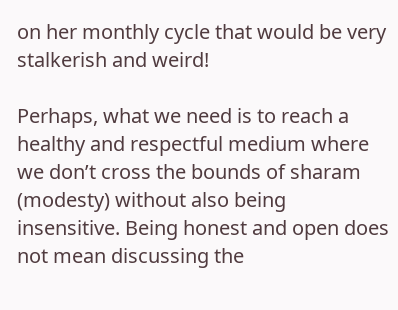on her monthly cycle that would be very stalkerish and weird!

Perhaps, what we need is to reach a healthy and respectful medium where we don’t cross the bounds of sharam (modesty) without also being insensitive. Being honest and open does not mean discussing the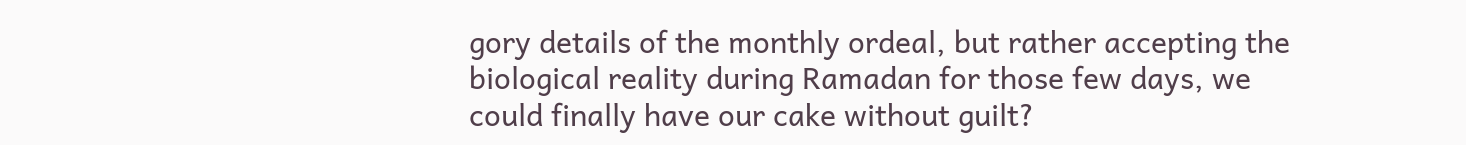gory details of the monthly ordeal, but rather accepting the biological reality during Ramadan for those few days, we could finally have our cake without guilt?